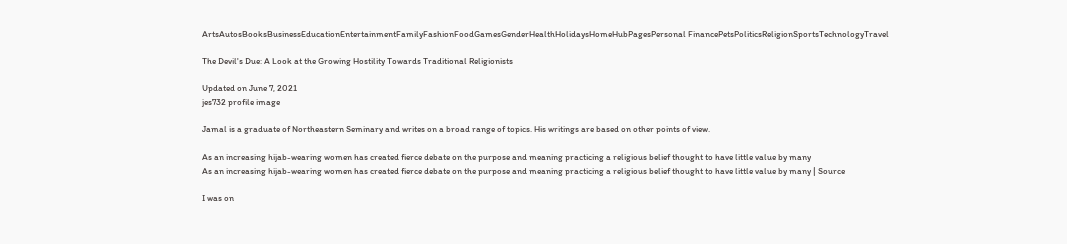ArtsAutosBooksBusinessEducationEntertainmentFamilyFashionFoodGamesGenderHealthHolidaysHomeHubPagesPersonal FinancePetsPoliticsReligionSportsTechnologyTravel

The Devil's Due: A Look at the Growing Hostility Towards Traditional Religionists

Updated on June 7, 2021
jes732 profile image

Jamal is a graduate of Northeastern Seminary and writes on a broad range of topics. His writings are based on other points of view.

As an increasing hijab-wearing women has created fierce debate on the purpose and meaning practicing a religious belief thought to have little value by many
As an increasing hijab-wearing women has created fierce debate on the purpose and meaning practicing a religious belief thought to have little value by many | Source

I was on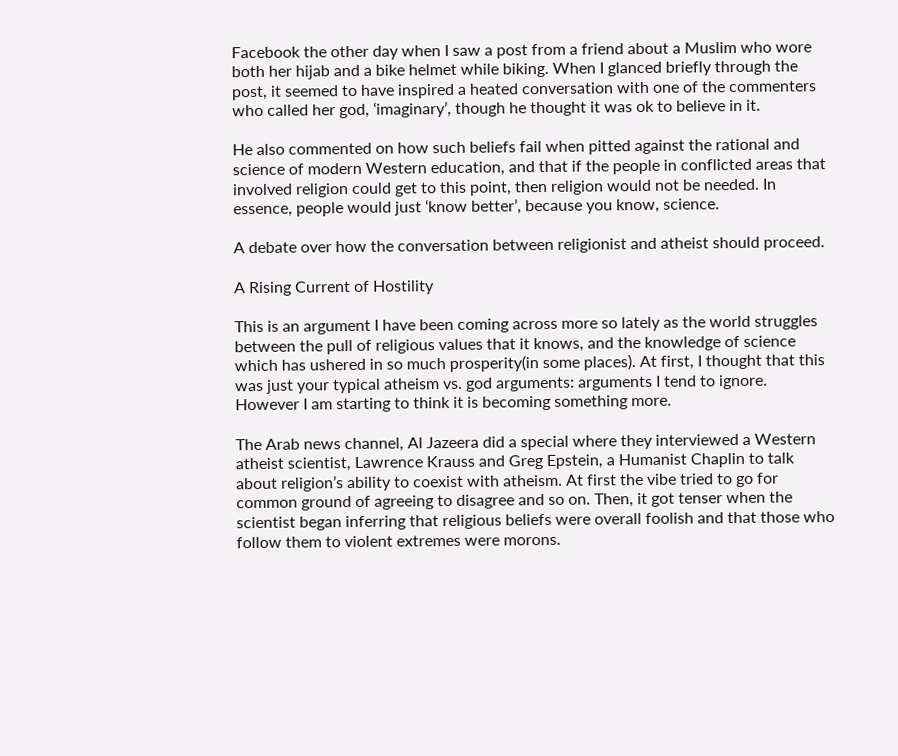Facebook the other day when I saw a post from a friend about a Muslim who wore both her hijab and a bike helmet while biking. When I glanced briefly through the post, it seemed to have inspired a heated conversation with one of the commenters who called her god, ‘imaginary’, though he thought it was ok to believe in it.

He also commented on how such beliefs fail when pitted against the rational and science of modern Western education, and that if the people in conflicted areas that involved religion could get to this point, then religion would not be needed. In essence, people would just ‘know better’, because you know, science.

A debate over how the conversation between religionist and atheist should proceed.

A Rising Current of Hostility

This is an argument I have been coming across more so lately as the world struggles between the pull of religious values that it knows, and the knowledge of science which has ushered in so much prosperity(in some places). At first, I thought that this was just your typical atheism vs. god arguments: arguments I tend to ignore. However I am starting to think it is becoming something more.

The Arab news channel, Al Jazeera did a special where they interviewed a Western atheist scientist, Lawrence Krauss and Greg Epstein, a Humanist Chaplin to talk about religion’s ability to coexist with atheism. At first the vibe tried to go for common ground of agreeing to disagree and so on. Then, it got tenser when the scientist began inferring that religious beliefs were overall foolish and that those who follow them to violent extremes were morons.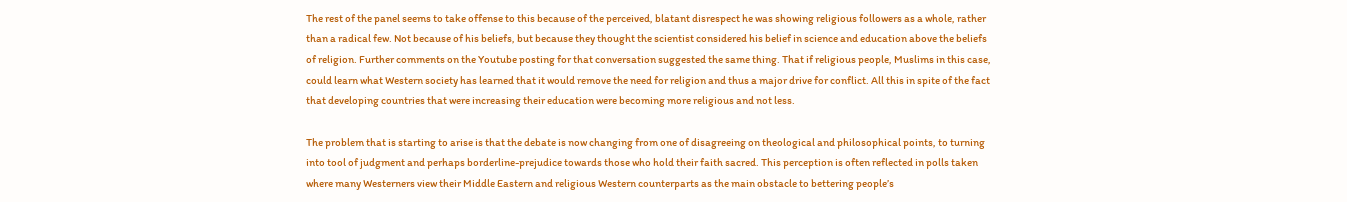The rest of the panel seems to take offense to this because of the perceived, blatant disrespect he was showing religious followers as a whole, rather than a radical few. Not because of his beliefs, but because they thought the scientist considered his belief in science and education above the beliefs of religion. Further comments on the Youtube posting for that conversation suggested the same thing. That if religious people, Muslims in this case, could learn what Western society has learned that it would remove the need for religion and thus a major drive for conflict. All this in spite of the fact that developing countries that were increasing their education were becoming more religious and not less.

The problem that is starting to arise is that the debate is now changing from one of disagreeing on theological and philosophical points, to turning into tool of judgment and perhaps borderline-prejudice towards those who hold their faith sacred. This perception is often reflected in polls taken where many Westerners view their Middle Eastern and religious Western counterparts as the main obstacle to bettering people’s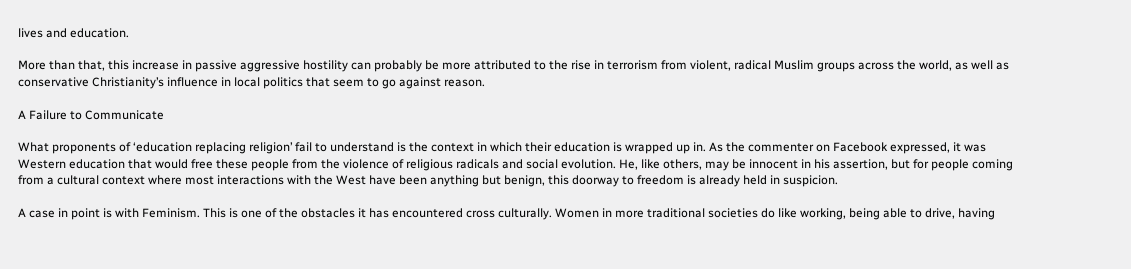lives and education.

More than that, this increase in passive aggressive hostility can probably be more attributed to the rise in terrorism from violent, radical Muslim groups across the world, as well as conservative Christianity’s influence in local politics that seem to go against reason.

A Failure to Communicate

What proponents of ‘education replacing religion’ fail to understand is the context in which their education is wrapped up in. As the commenter on Facebook expressed, it was Western education that would free these people from the violence of religious radicals and social evolution. He, like others, may be innocent in his assertion, but for people coming from a cultural context where most interactions with the West have been anything but benign, this doorway to freedom is already held in suspicion.

A case in point is with Feminism. This is one of the obstacles it has encountered cross culturally. Women in more traditional societies do like working, being able to drive, having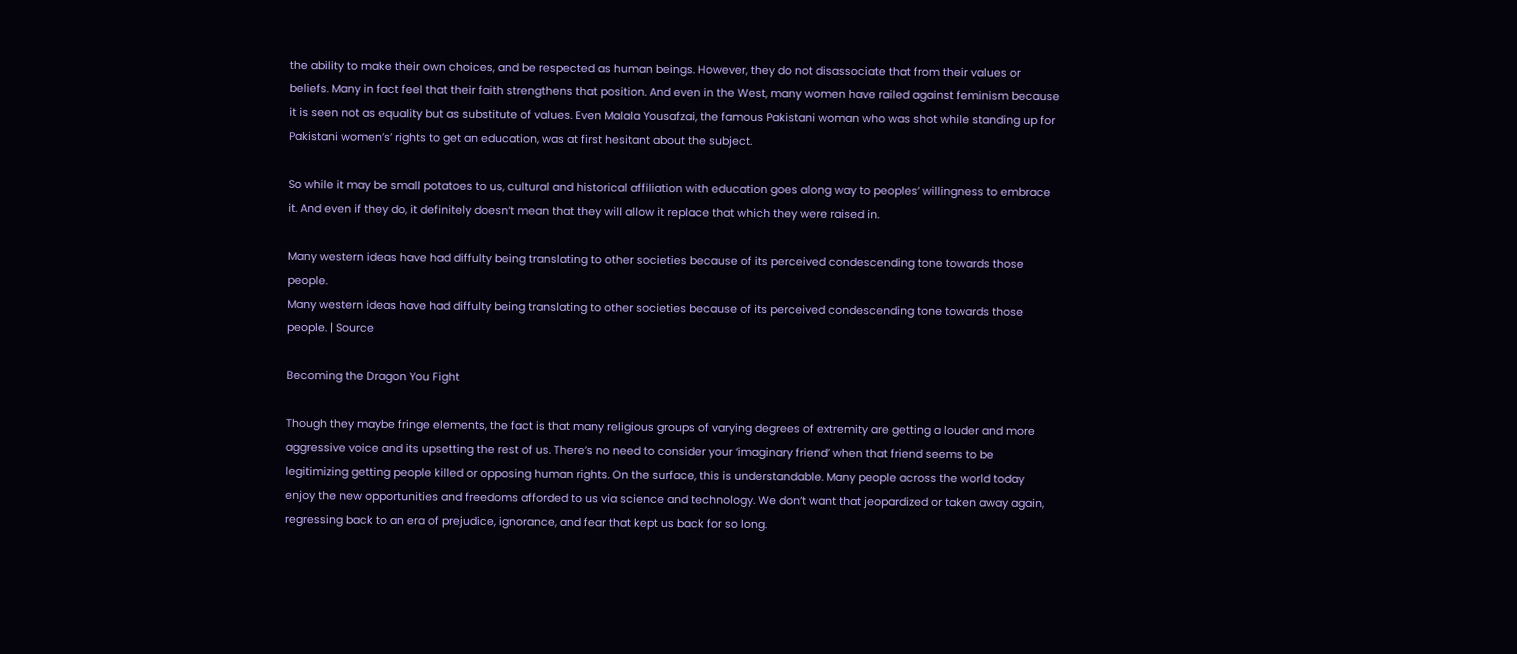the ability to make their own choices, and be respected as human beings. However, they do not disassociate that from their values or beliefs. Many in fact feel that their faith strengthens that position. And even in the West, many women have railed against feminism because it is seen not as equality but as substitute of values. Even Malala Yousafzai, the famous Pakistani woman who was shot while standing up for Pakistani women’s’ rights to get an education, was at first hesitant about the subject.

So while it may be small potatoes to us, cultural and historical affiliation with education goes along way to peoples’ willingness to embrace it. And even if they do, it definitely doesn’t mean that they will allow it replace that which they were raised in.

Many western ideas have had diffulty being translating to other societies because of its perceived condescending tone towards those people.
Many western ideas have had diffulty being translating to other societies because of its perceived condescending tone towards those people. | Source

Becoming the Dragon You Fight

Though they maybe fringe elements, the fact is that many religious groups of varying degrees of extremity are getting a louder and more aggressive voice and its upsetting the rest of us. There’s no need to consider your ‘imaginary friend’ when that friend seems to be legitimizing getting people killed or opposing human rights. On the surface, this is understandable. Many people across the world today enjoy the new opportunities and freedoms afforded to us via science and technology. We don’t want that jeopardized or taken away again, regressing back to an era of prejudice, ignorance, and fear that kept us back for so long.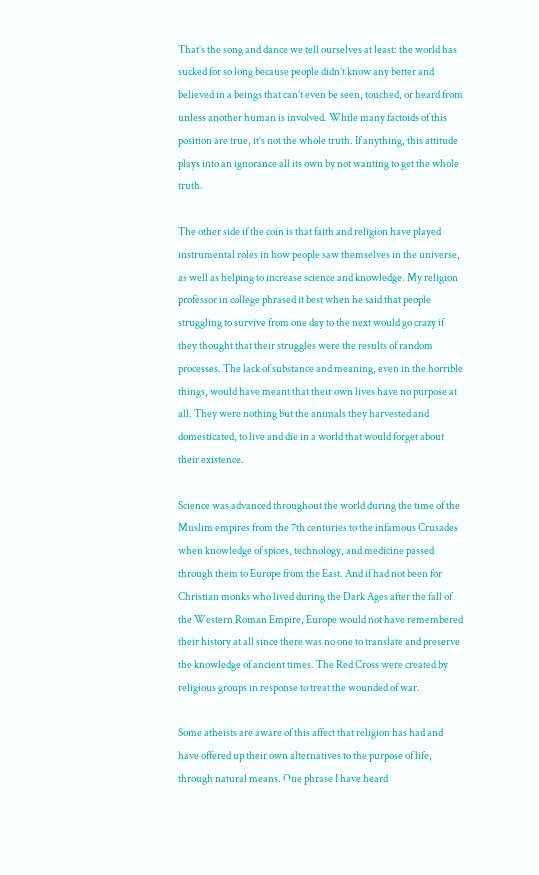That’s the song and dance we tell ourselves at least: the world has sucked for so long because people didn’t know any better and believed in a beings that can’t even be seen, touched, or heard from unless another human is involved. While many factoids of this position are true, it’s not the whole truth. If anything, this attitude plays into an ignorance all its own by not wanting to get the whole truth.

The other side if the coin is that faith and religion have played instrumental roles in how people saw themselves in the universe, as well as helping to increase science and knowledge. My religion professor in college phrased it best when he said that people struggling to survive from one day to the next would go crazy if they thought that their struggles were the results of random processes. The lack of substance and meaning, even in the horrible things, would have meant that their own lives have no purpose at all. They were nothing but the animals they harvested and domesticated, to live and die in a world that would forget about their existence.

Science was advanced throughout the world during the time of the Muslim empires from the 7th centuries to the infamous Crusades when knowledge of spices, technology, and medicine passed through them to Europe from the East. And if had not been for Christian monks who lived during the Dark Ages after the fall of the Western Roman Empire, Europe would not have remembered their history at all since there was no one to translate and preserve the knowledge of ancient times. The Red Cross were created by religious groups in response to treat the wounded of war.

Some atheists are aware of this affect that religion has had and have offered up their own alternatives to the purpose of life, through natural means. One phrase I have heard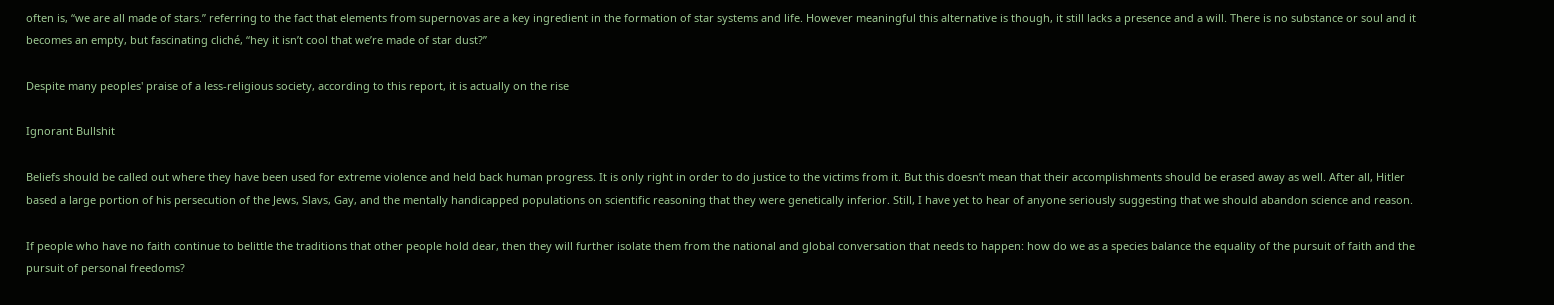often is, “we are all made of stars.” referring to the fact that elements from supernovas are a key ingredient in the formation of star systems and life. However meaningful this alternative is though, it still lacks a presence and a will. There is no substance or soul and it becomes an empty, but fascinating cliché, “hey it isn’t cool that we’re made of star dust?”

Despite many peoples' praise of a less-religious society, according to this report, it is actually on the rise

Ignorant Bullshit

Beliefs should be called out where they have been used for extreme violence and held back human progress. It is only right in order to do justice to the victims from it. But this doesn’t mean that their accomplishments should be erased away as well. After all, Hitler based a large portion of his persecution of the Jews, Slavs, Gay, and the mentally handicapped populations on scientific reasoning that they were genetically inferior. Still, I have yet to hear of anyone seriously suggesting that we should abandon science and reason.

If people who have no faith continue to belittle the traditions that other people hold dear, then they will further isolate them from the national and global conversation that needs to happen: how do we as a species balance the equality of the pursuit of faith and the pursuit of personal freedoms?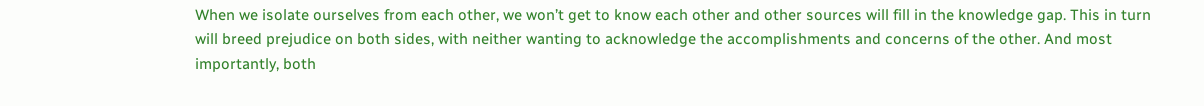When we isolate ourselves from each other, we won’t get to know each other and other sources will fill in the knowledge gap. This in turn will breed prejudice on both sides, with neither wanting to acknowledge the accomplishments and concerns of the other. And most importantly, both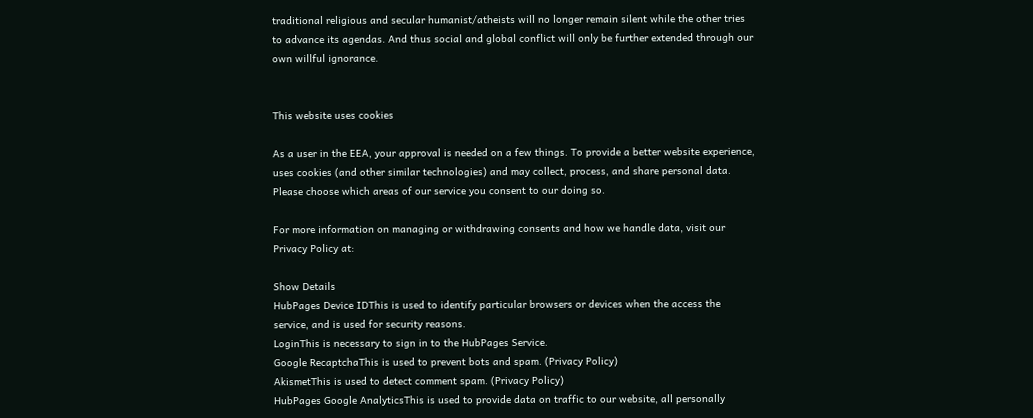traditional religious and secular humanist/atheists will no longer remain silent while the other tries to advance its agendas. And thus social and global conflict will only be further extended through our own willful ignorance.


This website uses cookies

As a user in the EEA, your approval is needed on a few things. To provide a better website experience, uses cookies (and other similar technologies) and may collect, process, and share personal data. Please choose which areas of our service you consent to our doing so.

For more information on managing or withdrawing consents and how we handle data, visit our Privacy Policy at:

Show Details
HubPages Device IDThis is used to identify particular browsers or devices when the access the service, and is used for security reasons.
LoginThis is necessary to sign in to the HubPages Service.
Google RecaptchaThis is used to prevent bots and spam. (Privacy Policy)
AkismetThis is used to detect comment spam. (Privacy Policy)
HubPages Google AnalyticsThis is used to provide data on traffic to our website, all personally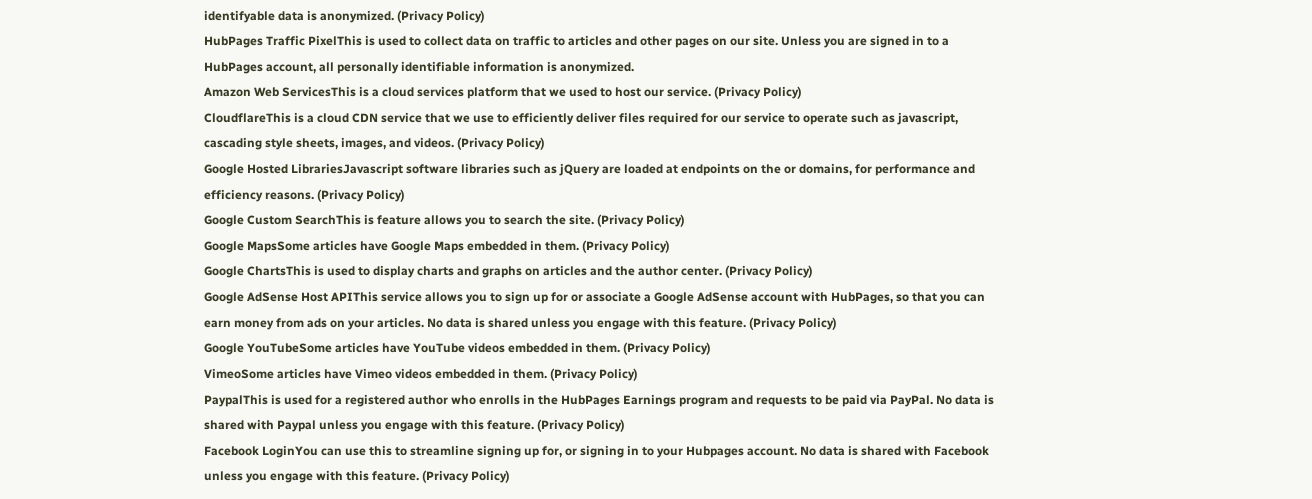identifyable data is anonymized. (Privacy Policy)
HubPages Traffic PixelThis is used to collect data on traffic to articles and other pages on our site. Unless you are signed in to a HubPages account, all personally identifiable information is anonymized.
Amazon Web ServicesThis is a cloud services platform that we used to host our service. (Privacy Policy)
CloudflareThis is a cloud CDN service that we use to efficiently deliver files required for our service to operate such as javascript, cascading style sheets, images, and videos. (Privacy Policy)
Google Hosted LibrariesJavascript software libraries such as jQuery are loaded at endpoints on the or domains, for performance and efficiency reasons. (Privacy Policy)
Google Custom SearchThis is feature allows you to search the site. (Privacy Policy)
Google MapsSome articles have Google Maps embedded in them. (Privacy Policy)
Google ChartsThis is used to display charts and graphs on articles and the author center. (Privacy Policy)
Google AdSense Host APIThis service allows you to sign up for or associate a Google AdSense account with HubPages, so that you can earn money from ads on your articles. No data is shared unless you engage with this feature. (Privacy Policy)
Google YouTubeSome articles have YouTube videos embedded in them. (Privacy Policy)
VimeoSome articles have Vimeo videos embedded in them. (Privacy Policy)
PaypalThis is used for a registered author who enrolls in the HubPages Earnings program and requests to be paid via PayPal. No data is shared with Paypal unless you engage with this feature. (Privacy Policy)
Facebook LoginYou can use this to streamline signing up for, or signing in to your Hubpages account. No data is shared with Facebook unless you engage with this feature. (Privacy Policy)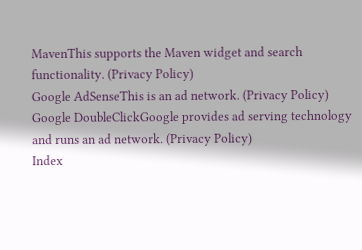MavenThis supports the Maven widget and search functionality. (Privacy Policy)
Google AdSenseThis is an ad network. (Privacy Policy)
Google DoubleClickGoogle provides ad serving technology and runs an ad network. (Privacy Policy)
Index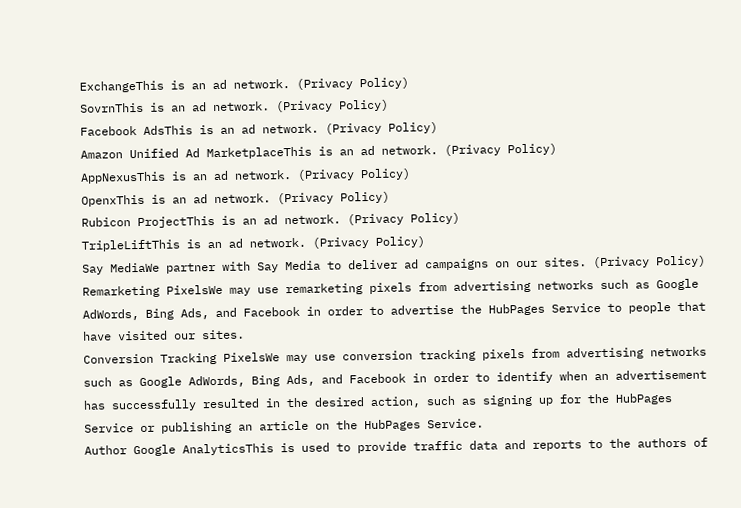ExchangeThis is an ad network. (Privacy Policy)
SovrnThis is an ad network. (Privacy Policy)
Facebook AdsThis is an ad network. (Privacy Policy)
Amazon Unified Ad MarketplaceThis is an ad network. (Privacy Policy)
AppNexusThis is an ad network. (Privacy Policy)
OpenxThis is an ad network. (Privacy Policy)
Rubicon ProjectThis is an ad network. (Privacy Policy)
TripleLiftThis is an ad network. (Privacy Policy)
Say MediaWe partner with Say Media to deliver ad campaigns on our sites. (Privacy Policy)
Remarketing PixelsWe may use remarketing pixels from advertising networks such as Google AdWords, Bing Ads, and Facebook in order to advertise the HubPages Service to people that have visited our sites.
Conversion Tracking PixelsWe may use conversion tracking pixels from advertising networks such as Google AdWords, Bing Ads, and Facebook in order to identify when an advertisement has successfully resulted in the desired action, such as signing up for the HubPages Service or publishing an article on the HubPages Service.
Author Google AnalyticsThis is used to provide traffic data and reports to the authors of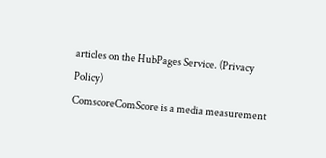articles on the HubPages Service. (Privacy Policy)
ComscoreComScore is a media measurement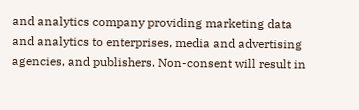and analytics company providing marketing data and analytics to enterprises, media and advertising agencies, and publishers. Non-consent will result in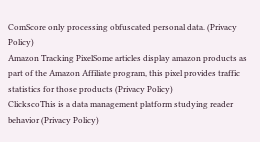ComScore only processing obfuscated personal data. (Privacy Policy)
Amazon Tracking PixelSome articles display amazon products as part of the Amazon Affiliate program, this pixel provides traffic statistics for those products (Privacy Policy)
ClickscoThis is a data management platform studying reader behavior (Privacy Policy)